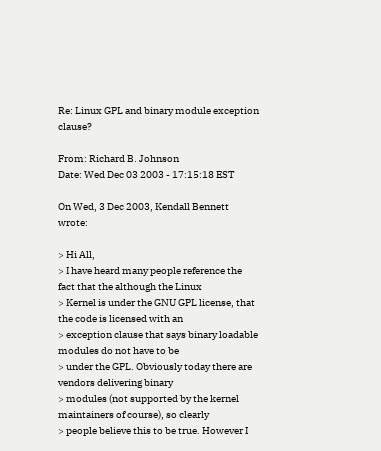Re: Linux GPL and binary module exception clause?

From: Richard B. Johnson
Date: Wed Dec 03 2003 - 17:15:18 EST

On Wed, 3 Dec 2003, Kendall Bennett wrote:

> Hi All,
> I have heard many people reference the fact that the although the Linux
> Kernel is under the GNU GPL license, that the code is licensed with an
> exception clause that says binary loadable modules do not have to be
> under the GPL. Obviously today there are vendors delivering binary
> modules (not supported by the kernel maintainers of course), so clearly
> people believe this to be true. However I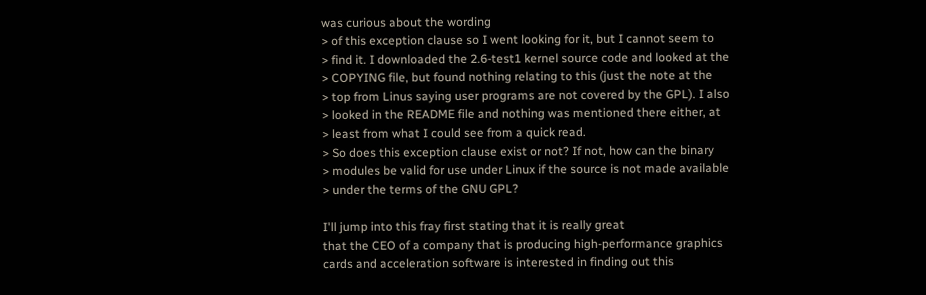was curious about the wording
> of this exception clause so I went looking for it, but I cannot seem to
> find it. I downloaded the 2.6-test1 kernel source code and looked at the
> COPYING file, but found nothing relating to this (just the note at the
> top from Linus saying user programs are not covered by the GPL). I also
> looked in the README file and nothing was mentioned there either, at
> least from what I could see from a quick read.
> So does this exception clause exist or not? If not, how can the binary
> modules be valid for use under Linux if the source is not made available
> under the terms of the GNU GPL?

I'll jump into this fray first stating that it is really great
that the CEO of a company that is producing high-performance graphics
cards and acceleration software is interested in finding out this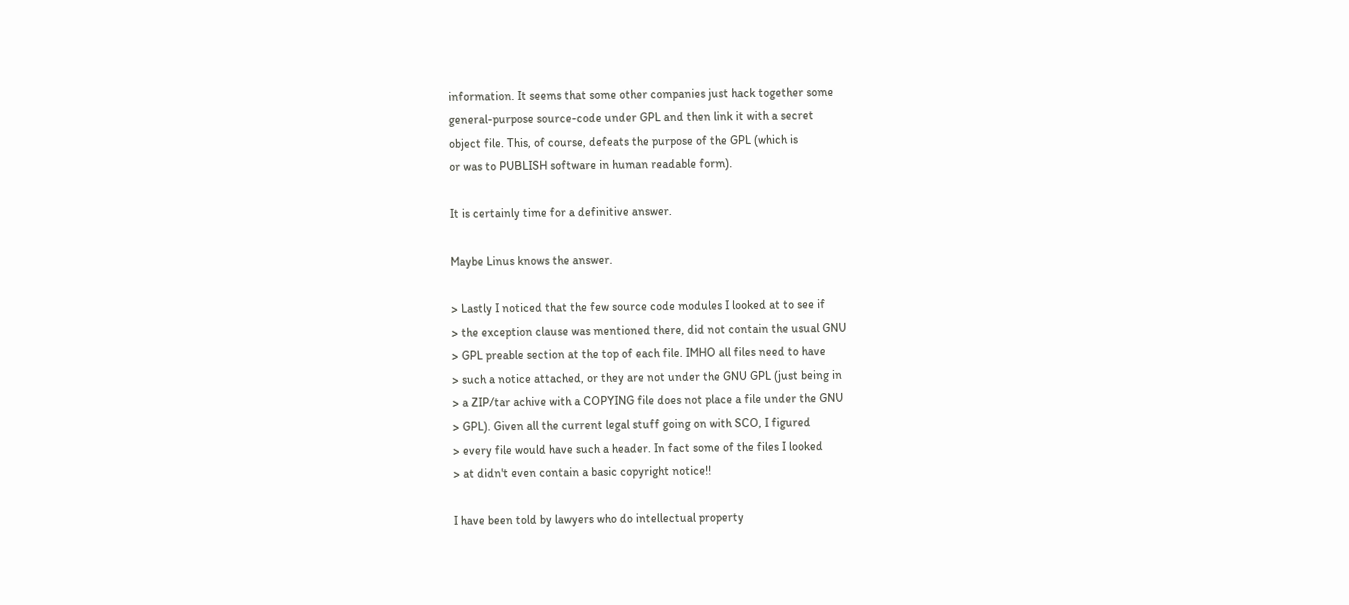information. It seems that some other companies just hack together some
general-purpose source-code under GPL and then link it with a secret
object file. This, of course, defeats the purpose of the GPL (which is
or was to PUBLISH software in human readable form).

It is certainly time for a definitive answer.

Maybe Linus knows the answer.

> Lastly I noticed that the few source code modules I looked at to see if
> the exception clause was mentioned there, did not contain the usual GNU
> GPL preable section at the top of each file. IMHO all files need to have
> such a notice attached, or they are not under the GNU GPL (just being in
> a ZIP/tar achive with a COPYING file does not place a file under the GNU
> GPL). Given all the current legal stuff going on with SCO, I figured
> every file would have such a header. In fact some of the files I looked
> at didn't even contain a basic copyright notice!!

I have been told by lawyers who do intellectual property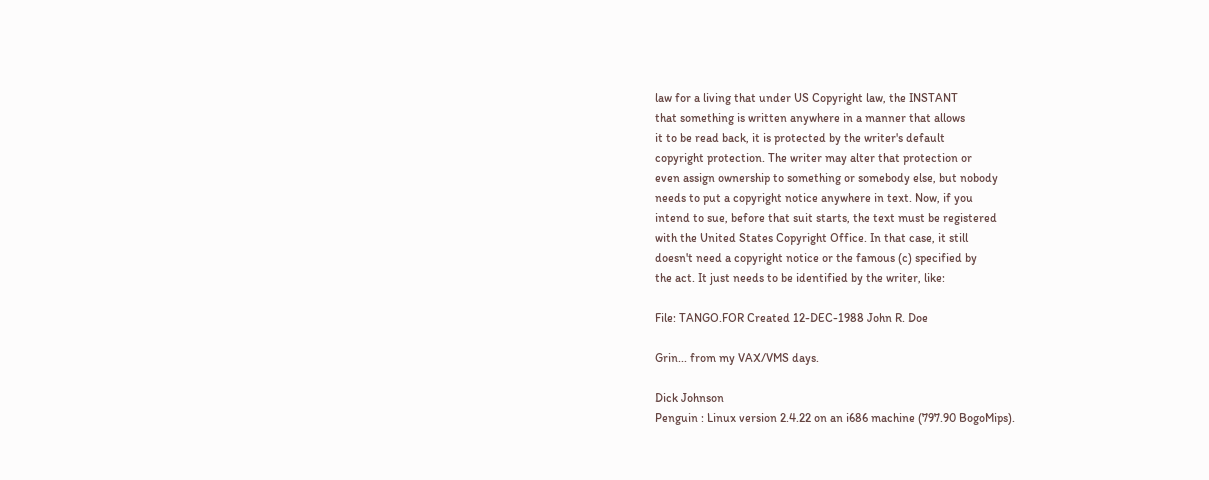law for a living that under US Copyright law, the INSTANT
that something is written anywhere in a manner that allows
it to be read back, it is protected by the writer's default
copyright protection. The writer may alter that protection or
even assign ownership to something or somebody else, but nobody
needs to put a copyright notice anywhere in text. Now, if you
intend to sue, before that suit starts, the text must be registered
with the United States Copyright Office. In that case, it still
doesn't need a copyright notice or the famous (c) specified by
the act. It just needs to be identified by the writer, like:

File: TANGO.FOR Created 12-DEC-1988 John R. Doe

Grin... from my VAX/VMS days.

Dick Johnson
Penguin : Linux version 2.4.22 on an i686 machine (797.90 BogoMips).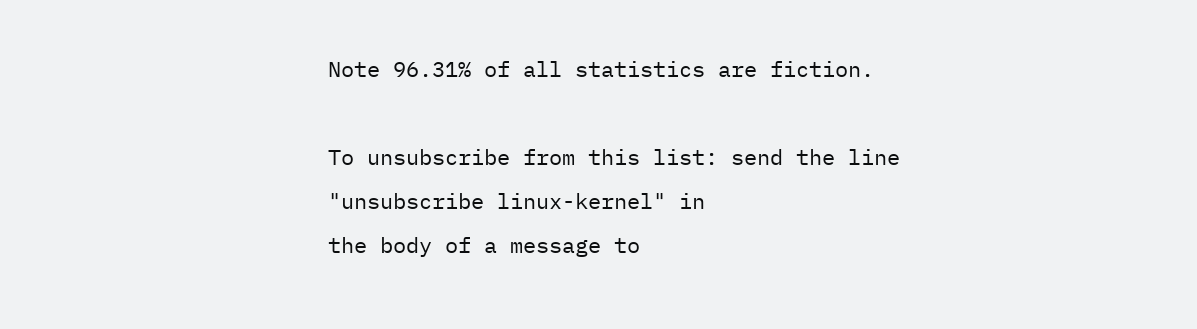Note 96.31% of all statistics are fiction.

To unsubscribe from this list: send the line "unsubscribe linux-kernel" in
the body of a message to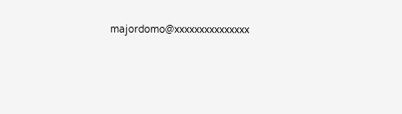majordomo@xxxxxxxxxxxxxxx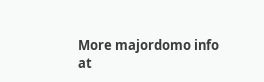More majordomo info at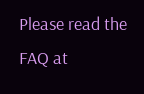Please read the FAQ at